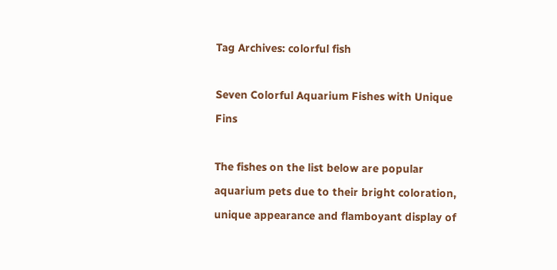Tag Archives: colorful fish

Seven Colorful Aquarium Fishes with Unique Fins

The fishes on the list below are popular aquarium pets due to their bright coloration, unique appearance and flamboyant display of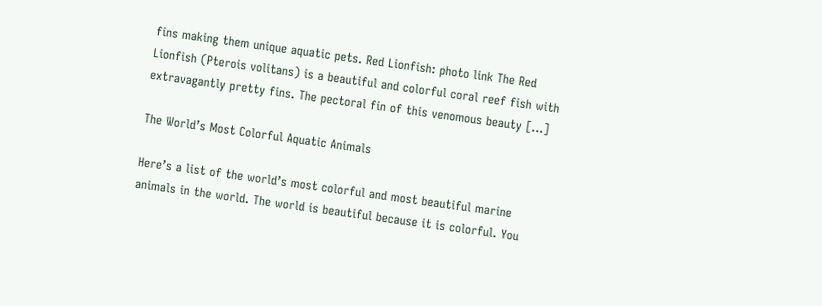fins making them unique aquatic pets. Red Lionfish: photo link The Red Lionfish (Pterois volitans) is a beautiful and colorful coral reef fish with extravagantly pretty fins. The pectoral fin of this venomous beauty […]

The World’s Most Colorful Aquatic Animals

Here’s a list of the world’s most colorful and most beautiful marine animals in the world. The world is beautiful because it is colorful. You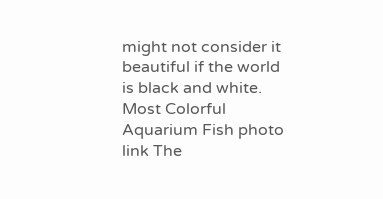might not consider it beautiful if the world is black and white. Most Colorful Aquarium Fish photo link The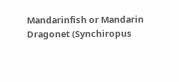Mandarinfish or Mandarin Dragonet (Synchiropus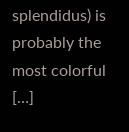splendidus) is probably the most colorful […]